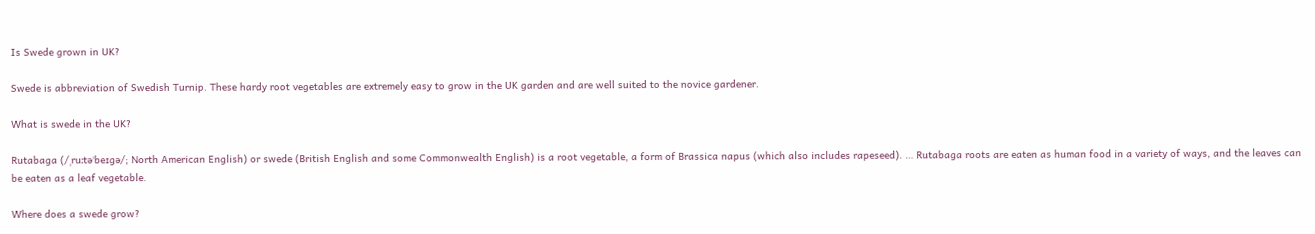Is Swede grown in UK?

Swede is abbreviation of Swedish Turnip. These hardy root vegetables are extremely easy to grow in the UK garden and are well suited to the novice gardener.

What is swede in the UK?

Rutabaga (/ˌruːtəˈbeɪɡə/; North American English) or swede (British English and some Commonwealth English) is a root vegetable, a form of Brassica napus (which also includes rapeseed). … Rutabaga roots are eaten as human food in a variety of ways, and the leaves can be eaten as a leaf vegetable.

Where does a swede grow?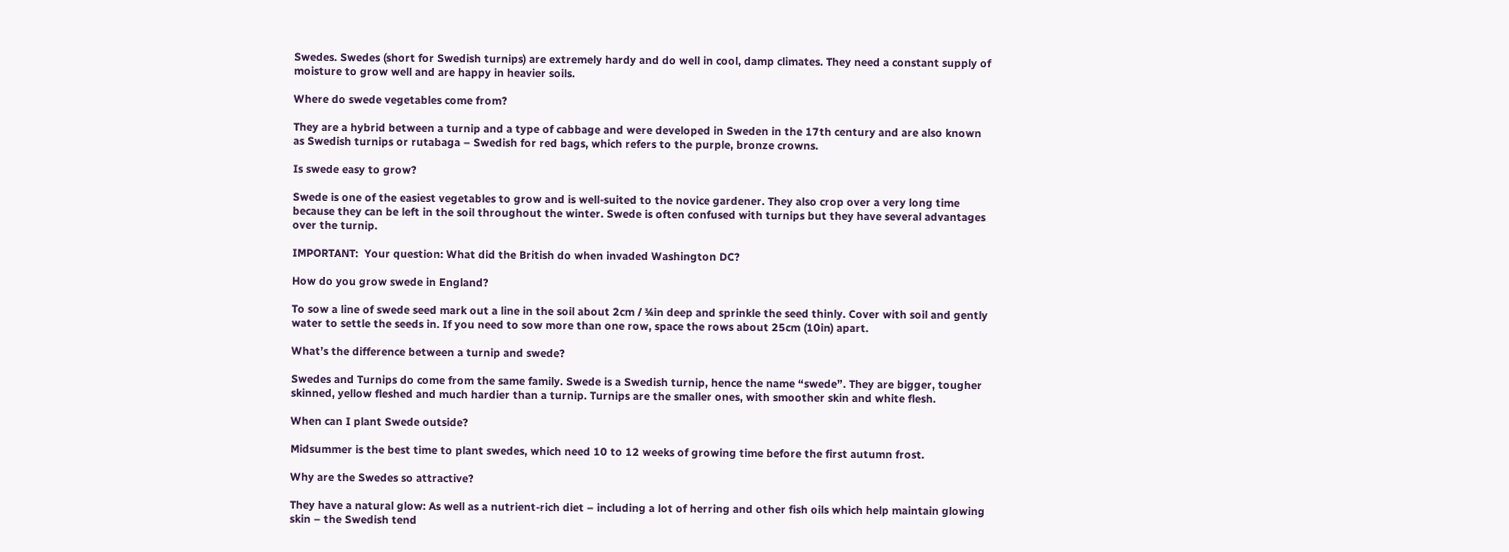Swedes. Swedes (short for Swedish turnips) are extremely hardy and do well in cool, damp climates. They need a constant supply of moisture to grow well and are happy in heavier soils.

Where do swede vegetables come from?

They are a hybrid between a turnip and a type of cabbage and were developed in Sweden in the 17th century and are also known as Swedish turnips or rutabaga – Swedish for red bags, which refers to the purple, bronze crowns.

Is swede easy to grow?

Swede is one of the easiest vegetables to grow and is well-suited to the novice gardener. They also crop over a very long time because they can be left in the soil throughout the winter. Swede is often confused with turnips but they have several advantages over the turnip.

IMPORTANT:  Your question: What did the British do when invaded Washington DC?

How do you grow swede in England?

To sow a line of swede seed mark out a line in the soil about 2cm / ¾in deep and sprinkle the seed thinly. Cover with soil and gently water to settle the seeds in. If you need to sow more than one row, space the rows about 25cm (10in) apart.

What’s the difference between a turnip and swede?

Swedes and Turnips do come from the same family. Swede is a Swedish turnip, hence the name “swede”. They are bigger, tougher skinned, yellow fleshed and much hardier than a turnip. Turnips are the smaller ones, with smoother skin and white flesh.

When can I plant Swede outside?

Midsummer is the best time to plant swedes, which need 10 to 12 weeks of growing time before the first autumn frost.

Why are the Swedes so attractive?

They have a natural glow: As well as a nutrient-rich diet – including a lot of herring and other fish oils which help maintain glowing skin – the Swedish tend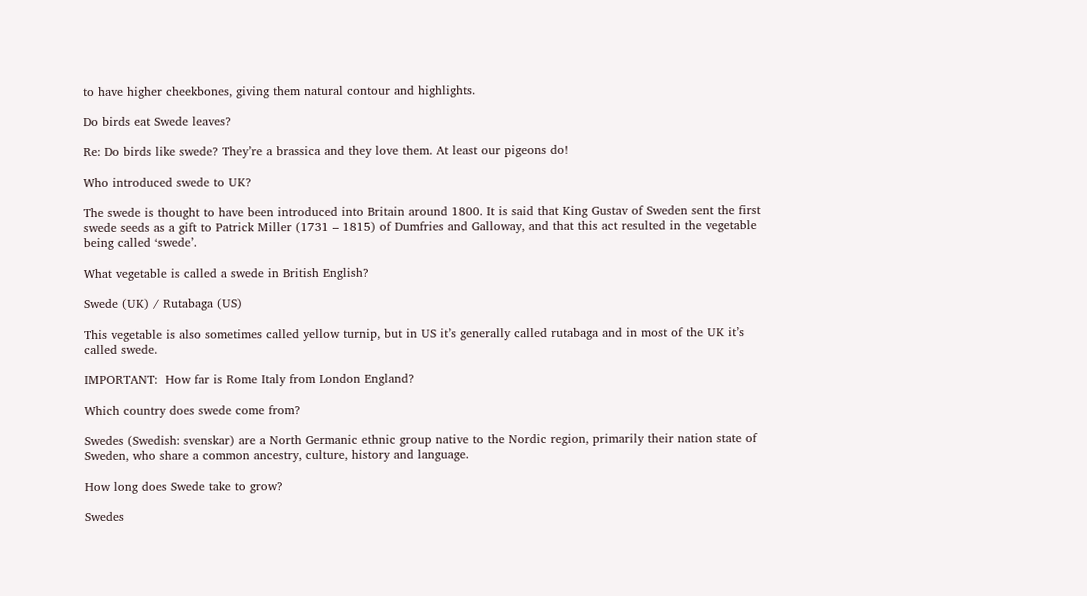to have higher cheekbones, giving them natural contour and highlights.

Do birds eat Swede leaves?

Re: Do birds like swede? They’re a brassica and they love them. At least our pigeons do!

Who introduced swede to UK?

The swede is thought to have been introduced into Britain around 1800. It is said that King Gustav of Sweden sent the first swede seeds as a gift to Patrick Miller (1731 – 1815) of Dumfries and Galloway, and that this act resulted in the vegetable being called ‘swede’.

What vegetable is called a swede in British English?

Swede (UK) / Rutabaga (US)

This vegetable is also sometimes called yellow turnip, but in US it’s generally called rutabaga and in most of the UK it’s called swede.

IMPORTANT:  How far is Rome Italy from London England?

Which country does swede come from?

Swedes (Swedish: svenskar) are a North Germanic ethnic group native to the Nordic region, primarily their nation state of Sweden, who share a common ancestry, culture, history and language.

How long does Swede take to grow?

Swedes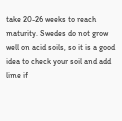take 20-26 weeks to reach maturity. Swedes do not grow well on acid soils, so it is a good idea to check your soil and add lime if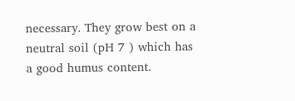necessary. They grow best on a neutral soil (pH 7 ) which has a good humus content.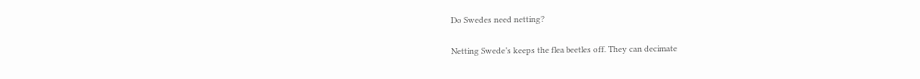Do Swedes need netting?

Netting Swede’s keeps the flea beetles off. They can decimate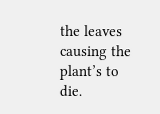the leaves causing the plant’s to die.